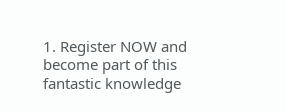1. Register NOW and become part of this fantastic knowledge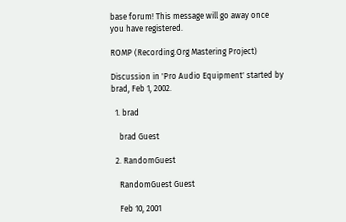base forum! This message will go away once you have registered.

ROMP (Recording.Org Mastering Project)

Discussion in 'Pro Audio Equipment' started by brad, Feb 1, 2002.

  1. brad

    brad Guest

  2. RandomGuest

    RandomGuest Guest

    Feb 10, 2001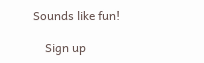Sounds like fun!

    Sign up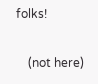folks!

    (not here)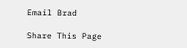Email Brad

Share This Page